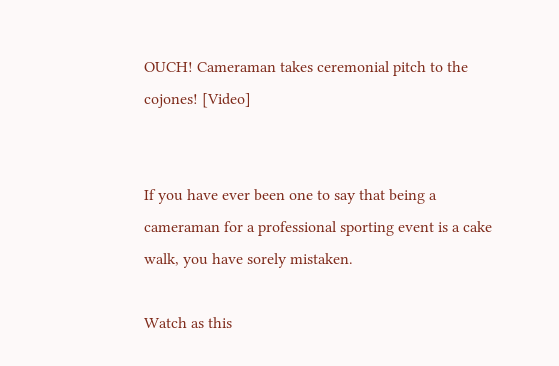OUCH! Cameraman takes ceremonial pitch to the cojones! [Video]


If you have ever been one to say that being a cameraman for a professional sporting event is a cake walk, you have sorely mistaken.

Watch as this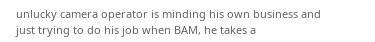unlucky camera operator is minding his own business and just trying to do his job when BAM, he takes a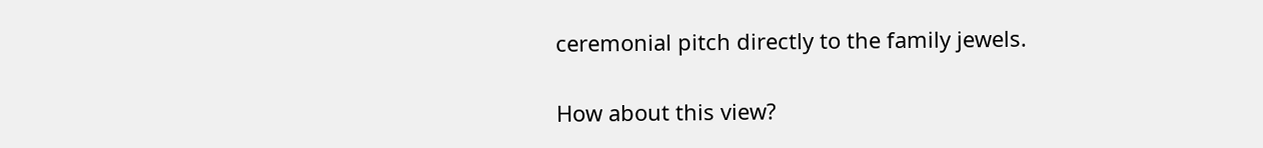ceremonial pitch directly to the family jewels.

How about this view?